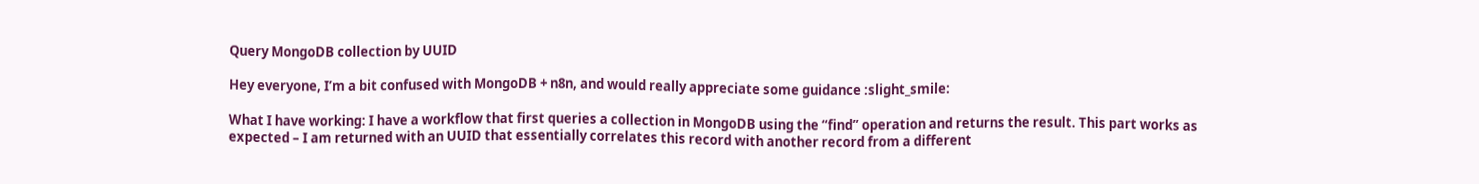Query MongoDB collection by UUID

Hey everyone, I’m a bit confused with MongoDB + n8n, and would really appreciate some guidance :slight_smile:

What I have working: I have a workflow that first queries a collection in MongoDB using the “find” operation and returns the result. This part works as expected – I am returned with an UUID that essentially correlates this record with another record from a different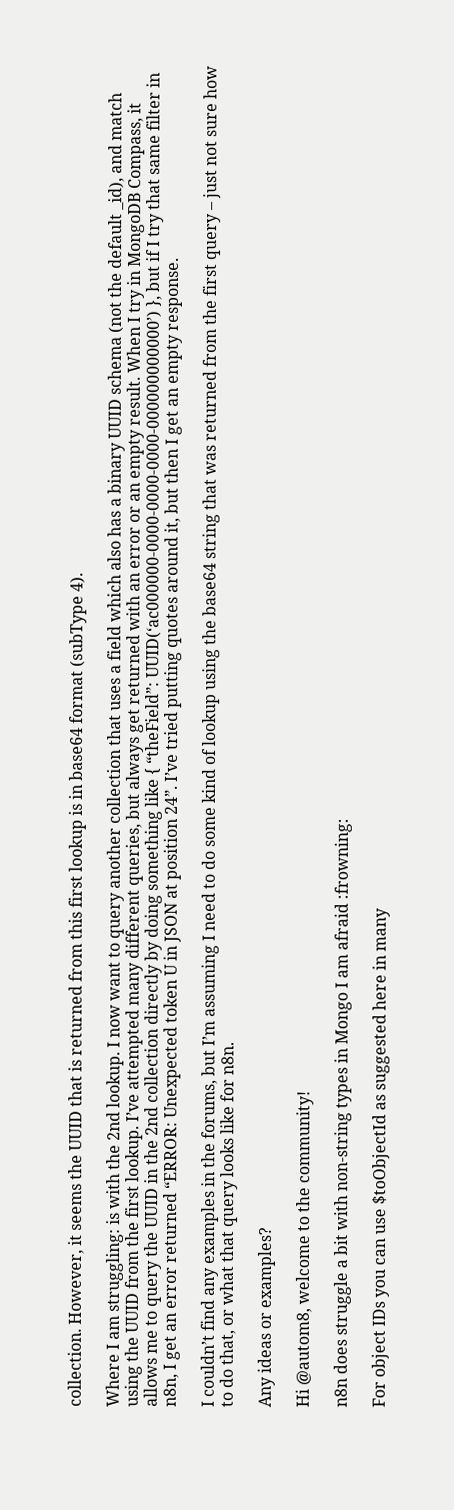collection. However, it seems the UUID that is returned from this first lookup is in base64 format (subType 4).

Where I am struggling: is with the 2nd lookup. I now want to query another collection that uses a field which also has a binary UUID schema (not the default _id), and match using the UUID from the first lookup. I’ve attempted many different queries, but always get returned with an error or an empty result. When I try in MongoDB Compass, it allows me to query the UUID in the 2nd collection directly by doing something like { “theField”: UUID(‘ac000000-0000-0000-0000-000000000000’) }, but if I try that same filter in n8n, I get an error returned “ERROR: Unexpected token U in JSON at position 24”. I’ve tried putting quotes around it, but then I get an empty response.

I couldn’t find any examples in the forums, but I’m assuming I need to do some kind of lookup using the base64 string that was returned from the first query – just not sure how to do that, or what that query looks like for n8n.

Any ideas or examples?

Hi @autom8, welcome to the community!

n8n does struggle a bit with non-string types in Mongo I am afraid :frowning:

For object IDs you can use $toObjectId as suggested here in many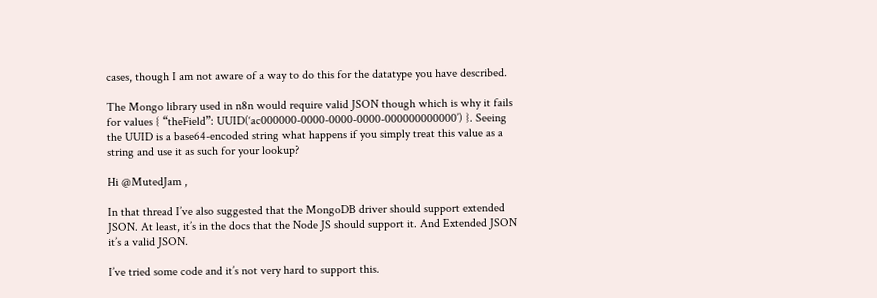cases, though I am not aware of a way to do this for the datatype you have described.

The Mongo library used in n8n would require valid JSON though which is why it fails for values { “theField”: UUID(‘ac000000-0000-0000-0000-000000000000’) }. Seeing the UUID is a base64-encoded string what happens if you simply treat this value as a string and use it as such for your lookup?

Hi @MutedJam ,

In that thread I’ve also suggested that the MongoDB driver should support extended JSON. At least, it’s in the docs that the Node JS should support it. And Extended JSON it’s a valid JSON.

I’ve tried some code and it’s not very hard to support this.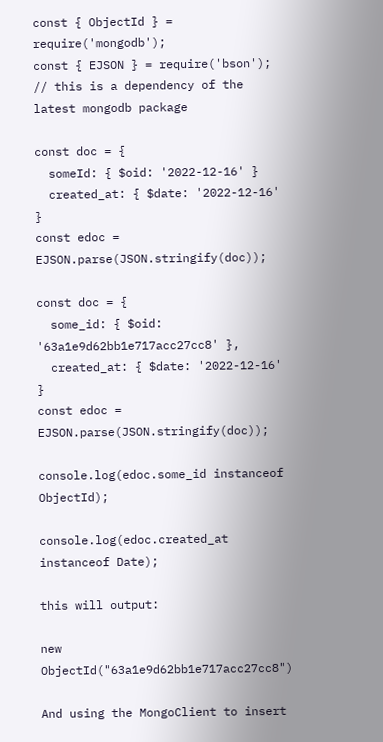const { ObjectId } = require('mongodb');
const { EJSON } = require('bson'); // this is a dependency of the latest mongodb package

const doc = {
  someId: { $oid: '2022-12-16' }
  created_at: { $date: '2022-12-16' }
const edoc = EJSON.parse(JSON.stringify(doc));

const doc = {
  some_id: { $oid: '63a1e9d62bb1e717acc27cc8' },
  created_at: { $date: '2022-12-16' }
const edoc = EJSON.parse(JSON.stringify(doc));

console.log(edoc.some_id instanceof ObjectId);

console.log(edoc.created_at instanceof Date);

this will output:

new ObjectId("63a1e9d62bb1e717acc27cc8")

And using the MongoClient to insert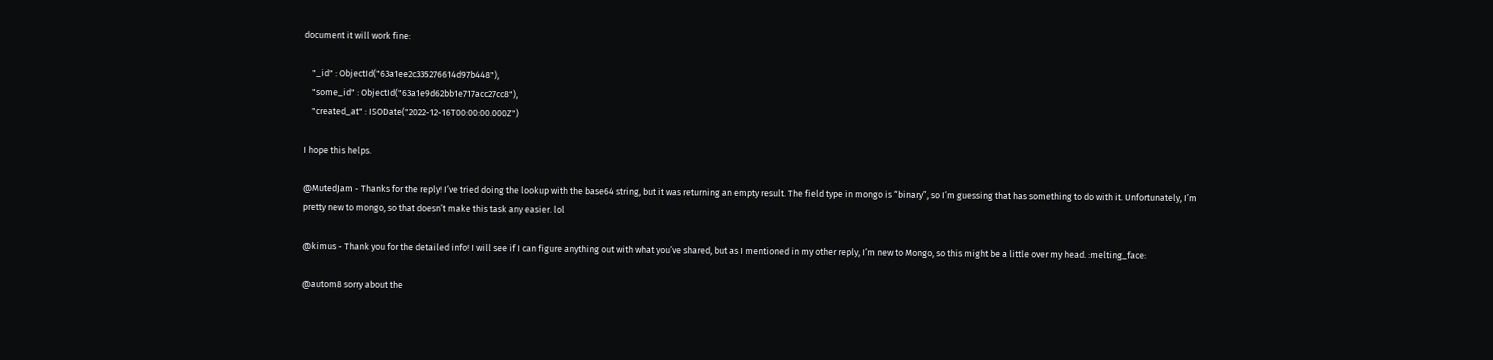document it will work fine:

    "_id" : ObjectId("63a1ee2c335276614d97b448"),
    "some_id" : ObjectId("63a1e9d62bb1e717acc27cc8"),
    "created_at" : ISODate("2022-12-16T00:00:00.000Z")

I hope this helps.

@MutedJam - Thanks for the reply! I’ve tried doing the lookup with the base64 string, but it was returning an empty result. The field type in mongo is “binary”, so I’m guessing that has something to do with it. Unfortunately, I’m pretty new to mongo, so that doesn’t make this task any easier. lol

@kimus - Thank you for the detailed info! I will see if I can figure anything out with what you’ve shared, but as I mentioned in my other reply, I’m new to Mongo, so this might be a little over my head. :melting_face:

@autom8 sorry about the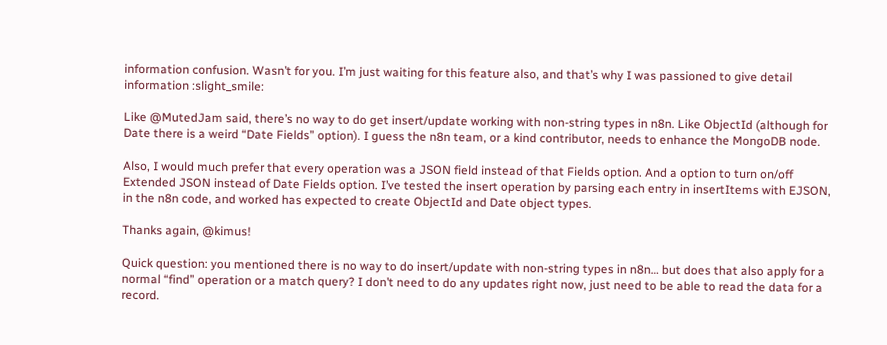information confusion. Wasn’t for you. I’m just waiting for this feature also, and that’s why I was passioned to give detail information :slight_smile:

Like @MutedJam said, there’s no way to do get insert/update working with non-string types in n8n. Like ObjectId (although for Date there is a weird “Date Fields” option). I guess the n8n team, or a kind contributor, needs to enhance the MongoDB node.

Also, I would much prefer that every operation was a JSON field instead of that Fields option. And a option to turn on/off Extended JSON instead of Date Fields option. I’ve tested the insert operation by parsing each entry in insertItems with EJSON, in the n8n code, and worked has expected to create ObjectId and Date object types.

Thanks again, @kimus!

Quick question: you mentioned there is no way to do insert/update with non-string types in n8n… but does that also apply for a normal “find” operation or a match query? I don’t need to do any updates right now, just need to be able to read the data for a record.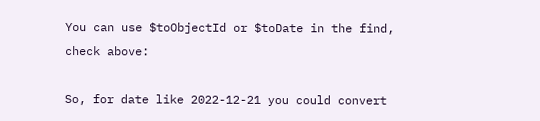You can use $toObjectId or $toDate in the find, check above:

So, for date like 2022-12-21 you could convert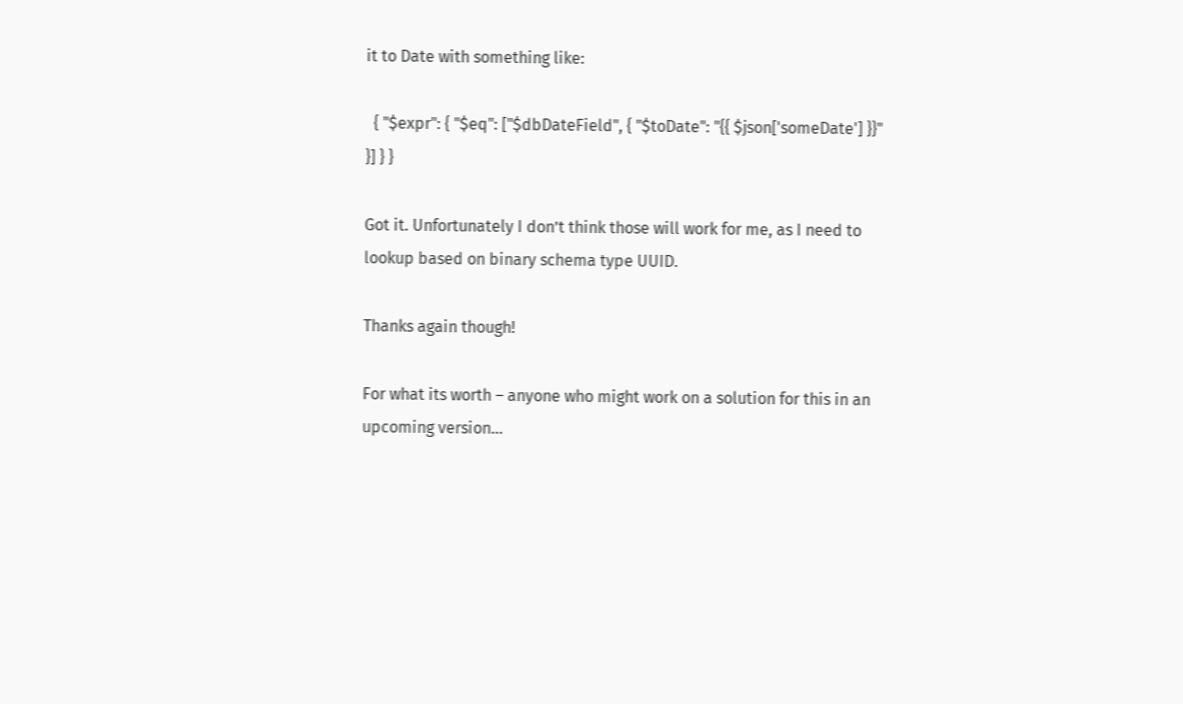it to Date with something like:

  { "$expr": { "$eq": ["$dbDateField", { "$toDate": "{{ $json['someDate'] }}" }] } }

Got it. Unfortunately I don’t think those will work for me, as I need to lookup based on binary schema type UUID.

Thanks again though!

For what its worth – anyone who might work on a solution for this in an upcoming version…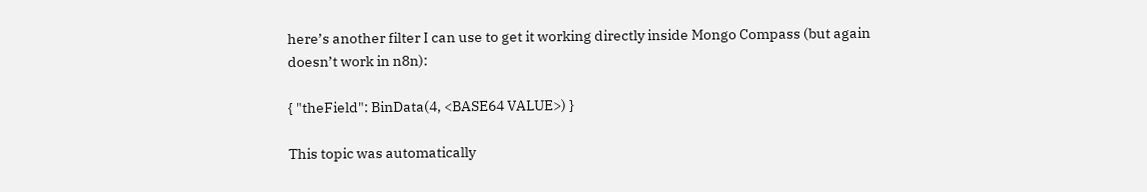here’s another filter I can use to get it working directly inside Mongo Compass (but again doesn’t work in n8n):

{ "theField": BinData(4, <BASE64 VALUE>) }

This topic was automatically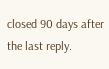closed 90 days after the last reply.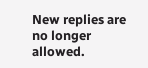New replies are no longer allowed.